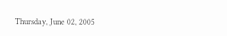Thursday, June 02, 2005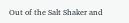Out of the Salt Shaker and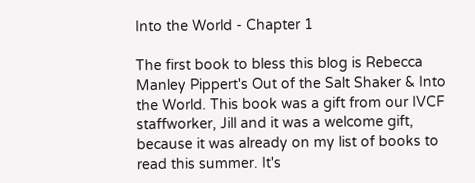Into the World - Chapter 1

The first book to bless this blog is Rebecca Manley Pippert's Out of the Salt Shaker & Into the World. This book was a gift from our IVCF staffworker, Jill and it was a welcome gift, because it was already on my list of books to read this summer. It's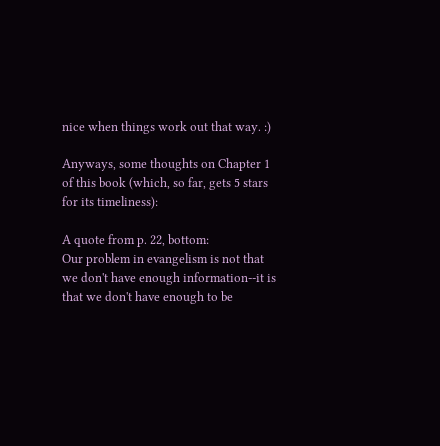nice when things work out that way. :)

Anyways, some thoughts on Chapter 1 of this book (which, so far, gets 5 stars for its timeliness):

A quote from p. 22, bottom:
Our problem in evangelism is not that we don't have enough information--it is that we don't have enough to be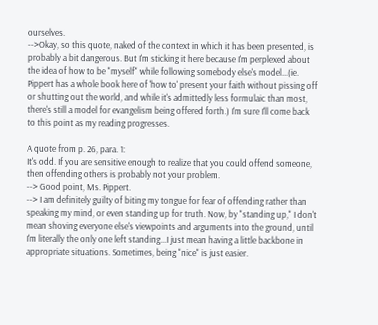ourselves.
-->Okay, so this quote, naked of the context in which it has been presented, is probably a bit dangerous. But I'm sticking it here because I'm perplexed about the idea of how to be "myself" while following somebody else's model...(ie. Pippert has a whole book here of 'how to' present your faith without pissing off or shutting out the world, and while it's admittedly less formulaic than most, there's still a model for evangelism being offered forth.) I'm sure I'll come back to this point as my reading progresses.

A quote from p. 26, para. 1:
It's odd. If you are sensitive enough to realize that you could offend someone, then offending others is probably not your problem.
--> Good point, Ms. Pippert.
--> I am definitely guilty of biting my tongue for fear of offending rather than speaking my mind, or even standing up for truth. Now, by "standing up," I don't mean shoving everyone else's viewpoints and arguments into the ground, until I'm literally the only one left standing...I just mean having a little backbone in appropriate situations. Sometimes, being "nice" is just easier.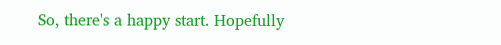So, there's a happy start. Hopefully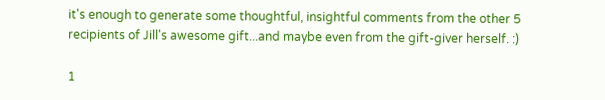it's enough to generate some thoughtful, insightful comments from the other 5 recipients of Jill's awesome gift...and maybe even from the gift-giver herself. :)

1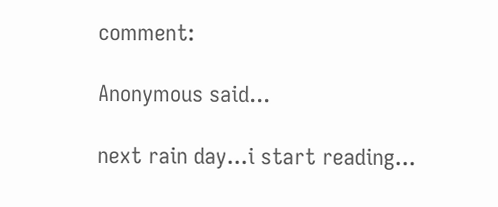comment:

Anonymous said...

next rain day...i start reading...